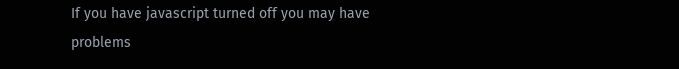If you have javascript turned off you may have problems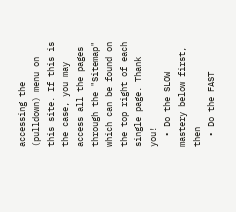accessing the (pulldown) menu on this site. If this is the case, you may access all the pages through the "Sitemap" which can be found on the top right of each single page. Thank you!
  • Do the SLOW mastery below first, then
  • Do the FAST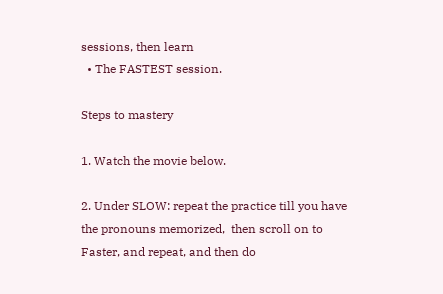sessions, then learn
  • The FASTEST session.

Steps to mastery

1. Watch the movie below.

2. Under SLOW: repeat the practice till you have the pronouns memorized,  then scroll on to Faster, and repeat, and then do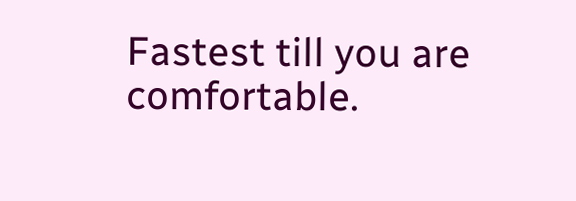Fastest till you are comfortable.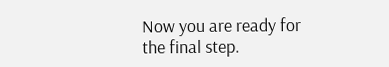Now you are ready for the final step.